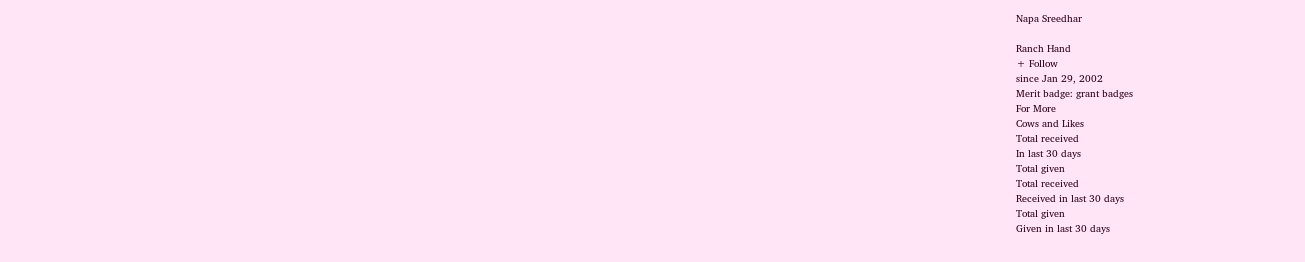Napa Sreedhar

Ranch Hand
+ Follow
since Jan 29, 2002
Merit badge: grant badges
For More
Cows and Likes
Total received
In last 30 days
Total given
Total received
Received in last 30 days
Total given
Given in last 30 days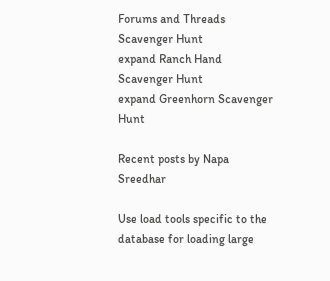Forums and Threads
Scavenger Hunt
expand Ranch Hand Scavenger Hunt
expand Greenhorn Scavenger Hunt

Recent posts by Napa Sreedhar

Use load tools specific to the database for loading large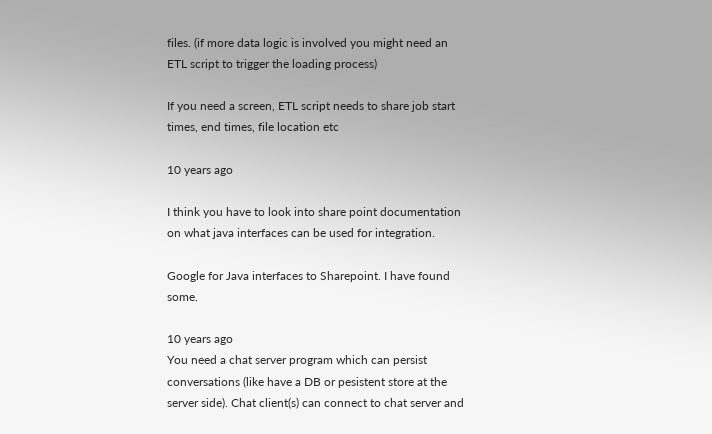files. (if more data logic is involved you might need an ETL script to trigger the loading process)

If you need a screen, ETL script needs to share job start times, end times, file location etc

10 years ago

I think you have to look into share point documentation on what java interfaces can be used for integration.

Google for Java interfaces to Sharepoint. I have found some.

10 years ago
You need a chat server program which can persist conversations (like have a DB or pesistent store at the server side). Chat client(s) can connect to chat server and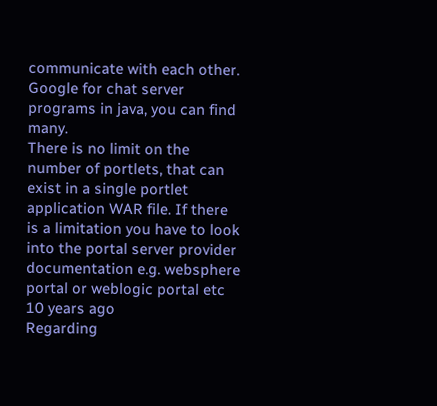communicate with each other.
Google for chat server programs in java, you can find many.
There is no limit on the number of portlets, that can exist in a single portlet application WAR file. If there is a limitation you have to look into the portal server provider documentation e.g. websphere portal or weblogic portal etc
10 years ago
Regarding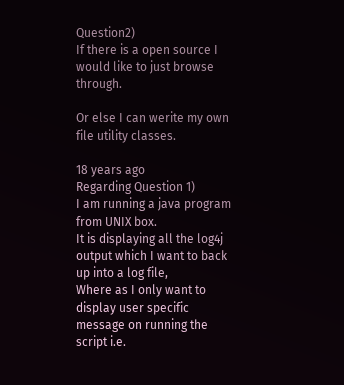Question2)
If there is a open source I would like to just browse through.

Or else I can werite my own file utility classes.

18 years ago
Regarding Question 1)
I am running a java program from UNIX box.
It is displaying all the log4j output which I want to back up into a log file,
Where as I only want to display user specific message on running the script i.e.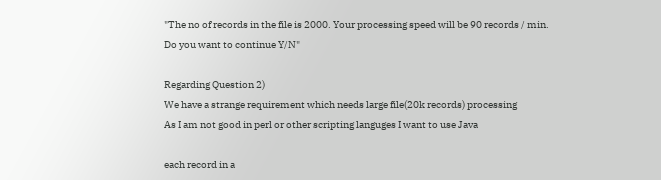"The no of records in the file is 2000. Your processing speed will be 90 records / min.
Do you want to continue Y/N"

Regarding Question 2)
We have a strange requirement which needs large file(20k records) processing
As I am not good in perl or other scripting languges I want to use Java

each record in a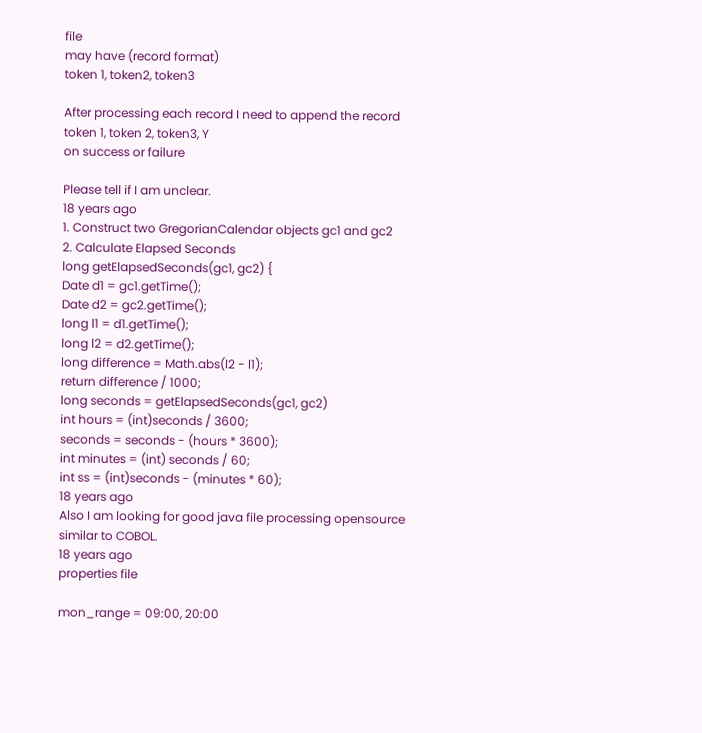file
may have (record format)
token 1, token2, token3

After processing each record I need to append the record
token 1, token 2, token3, Y
on success or failure

Please tell if I am unclear.
18 years ago
1. Construct two GregorianCalendar objects gc1 and gc2
2. Calculate Elapsed Seconds
long getElapsedSeconds(gc1, gc2) {
Date d1 = gc1.getTime();
Date d2 = gc2.getTime();
long l1 = d1.getTime();
long l2 = d2.getTime();
long difference = Math.abs(l2 - l1);
return difference / 1000;
long seconds = getElapsedSeconds(gc1, gc2)
int hours = (int)seconds / 3600;
seconds = seconds - (hours * 3600);
int minutes = (int) seconds / 60;
int ss = (int)seconds - (minutes * 60);
18 years ago
Also I am looking for good java file processing opensource similar to COBOL.
18 years ago
properties file

mon_range = 09:00, 20:00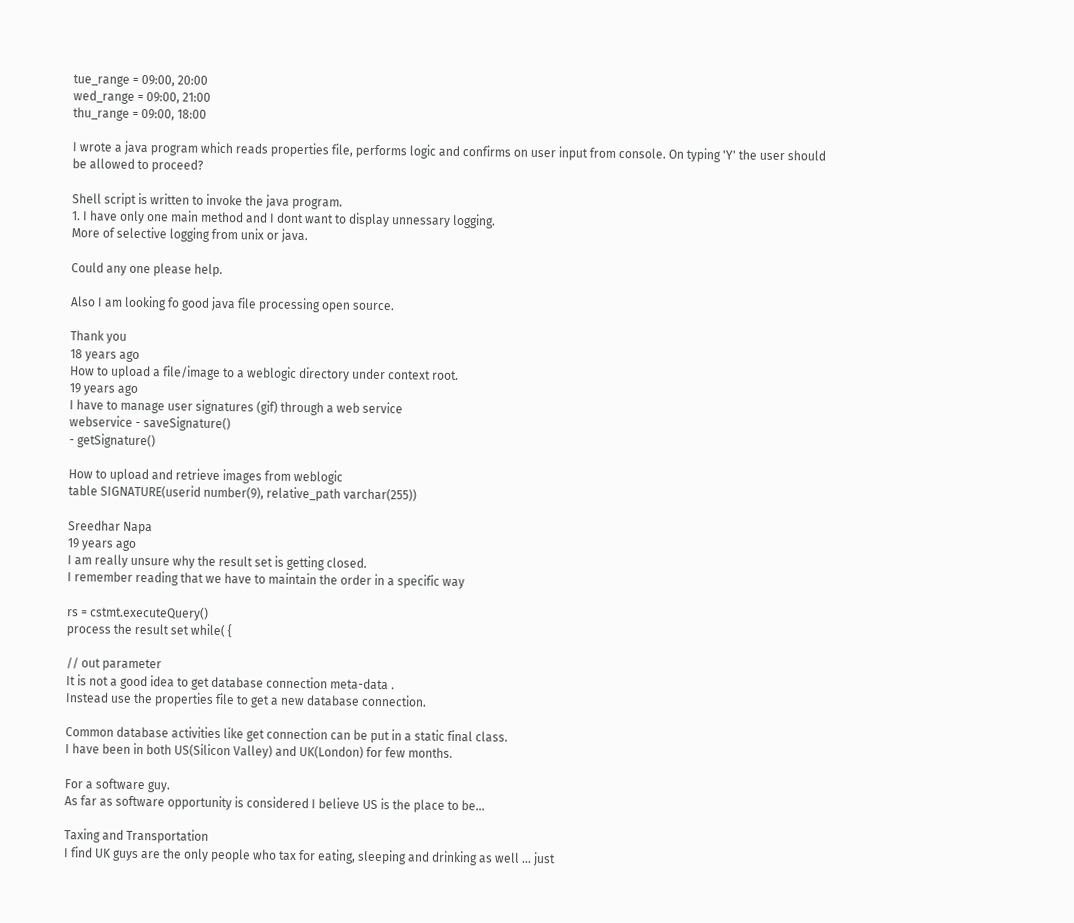tue_range = 09:00, 20:00
wed_range = 09:00, 21:00
thu_range = 09:00, 18:00

I wrote a java program which reads properties file, performs logic and confirms on user input from console. On typing 'Y' the user should be allowed to proceed?

Shell script is written to invoke the java program.
1. I have only one main method and I dont want to display unnessary logging.
More of selective logging from unix or java.

Could any one please help.

Also I am looking fo good java file processing open source.

Thank you
18 years ago
How to upload a file/image to a weblogic directory under context root.
19 years ago
I have to manage user signatures (gif) through a web service
webservice - saveSignature()
- getSignature()

How to upload and retrieve images from weblogic
table SIGNATURE(userid number(9), relative_path varchar(255))

Sreedhar Napa
19 years ago
I am really unsure why the result set is getting closed.
I remember reading that we have to maintain the order in a specific way

rs = cstmt.executeQuery()
process the result set while( {

// out parameter
It is not a good idea to get database connection meta-data .
Instead use the properties file to get a new database connection.

Common database activities like get connection can be put in a static final class.
I have been in both US(Silicon Valley) and UK(London) for few months.

For a software guy.
As far as software opportunity is considered I believe US is the place to be...

Taxing and Transportation
I find UK guys are the only people who tax for eating, sleeping and drinking as well ... just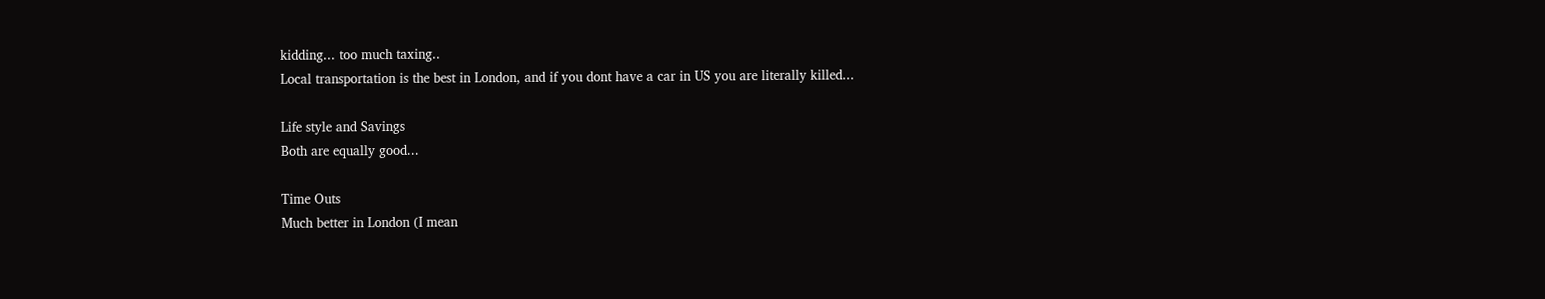kidding... too much taxing..
Local transportation is the best in London, and if you dont have a car in US you are literally killed...

Life style and Savings
Both are equally good...

Time Outs
Much better in London (I mean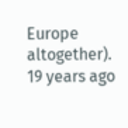Europe altogether).
19 years ago